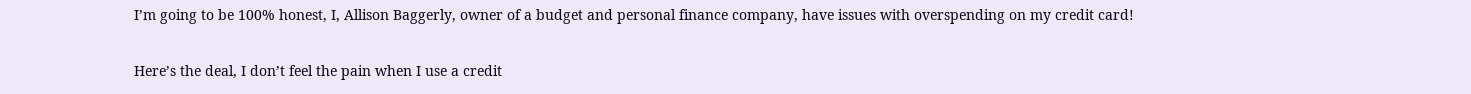I’m going to be 100% honest, I, Allison Baggerly, owner of a budget and personal finance company, have issues with overspending on my credit card!

Here’s the deal, I don’t feel the pain when I use a credit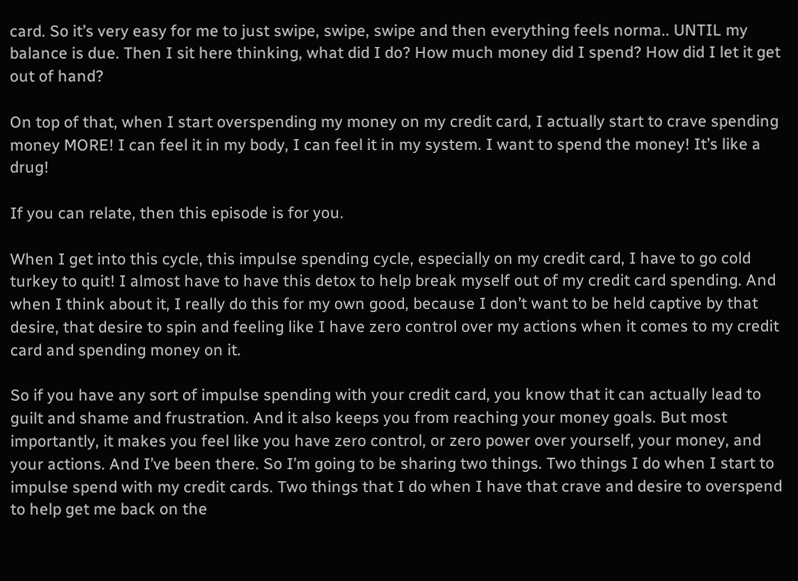card. So it’s very easy for me to just swipe, swipe, swipe and then everything feels norma.. UNTIL my balance is due. Then I sit here thinking, what did I do? How much money did I spend? How did I let it get out of hand?

On top of that, when I start overspending my money on my credit card, I actually start to crave spending money MORE! I can feel it in my body, I can feel it in my system. I want to spend the money! It’s like a drug!

If you can relate, then this episode is for you.

When I get into this cycle, this impulse spending cycle, especially on my credit card, I have to go cold turkey to quit! I almost have to have this detox to help break myself out of my credit card spending. And when I think about it, I really do this for my own good, because I don’t want to be held captive by that desire, that desire to spin and feeling like I have zero control over my actions when it comes to my credit card and spending money on it.

So if you have any sort of impulse spending with your credit card, you know that it can actually lead to guilt and shame and frustration. And it also keeps you from reaching your money goals. But most importantly, it makes you feel like you have zero control, or zero power over yourself, your money, and your actions. And I’ve been there. So I’m going to be sharing two things. Two things I do when I start to impulse spend with my credit cards. Two things that I do when I have that crave and desire to overspend to help get me back on the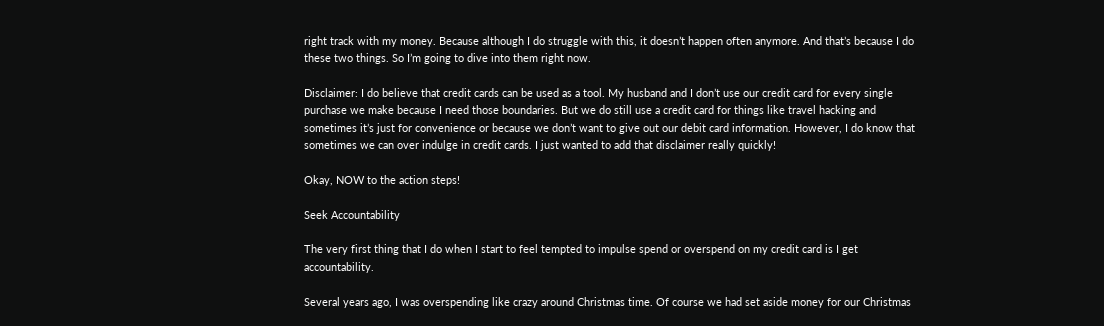right track with my money. Because although I do struggle with this, it doesn’t happen often anymore. And that’s because I do these two things. So I’m going to dive into them right now.

Disclaimer: I do believe that credit cards can be used as a tool. My husband and I don’t use our credit card for every single purchase we make because I need those boundaries. But we do still use a credit card for things like travel hacking and sometimes it’s just for convenience or because we don’t want to give out our debit card information. However, I do know that sometimes we can over indulge in credit cards. I just wanted to add that disclaimer really quickly!

Okay, NOW to the action steps!

Seek Accountability

The very first thing that I do when I start to feel tempted to impulse spend or overspend on my credit card is I get accountability.

Several years ago, I was overspending like crazy around Christmas time. Of course we had set aside money for our Christmas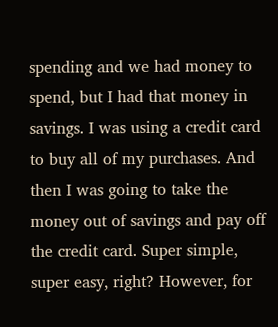spending and we had money to spend, but I had that money in savings. I was using a credit card to buy all of my purchases. And then I was going to take the money out of savings and pay off the credit card. Super simple, super easy, right? However, for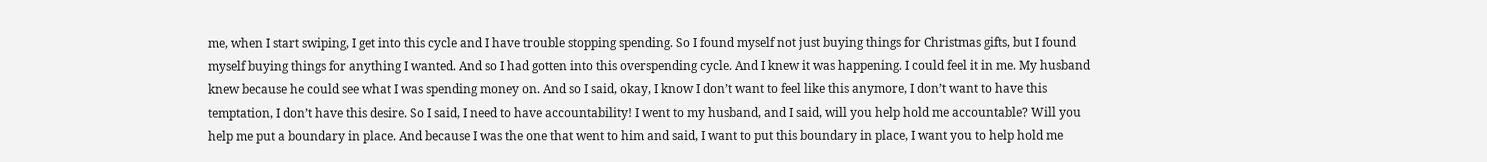me, when I start swiping, I get into this cycle and I have trouble stopping spending. So I found myself not just buying things for Christmas gifts, but I found myself buying things for anything I wanted. And so I had gotten into this overspending cycle. And I knew it was happening. I could feel it in me. My husband knew because he could see what I was spending money on. And so I said, okay, I know I don’t want to feel like this anymore, I don’t want to have this temptation, I don’t have this desire. So I said, I need to have accountability! I went to my husband, and I said, will you help hold me accountable? Will you help me put a boundary in place. And because I was the one that went to him and said, I want to put this boundary in place, I want you to help hold me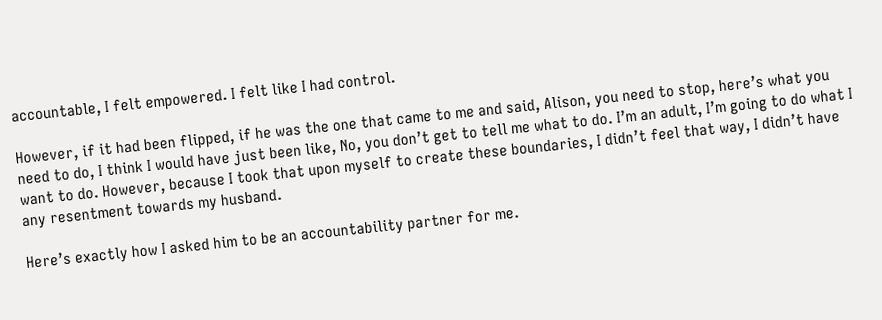accountable, I felt empowered. I felt like I had control.

However, if it had been flipped, if he was the one that came to me and said, Alison, you need to stop, here’s what you need to do, I think I would have just been like, No, you don’t get to tell me what to do. I’m an adult, I’m going to do what I want to do. However, because I took that upon myself to create these boundaries, I didn’t feel that way, I didn’t have any resentment towards my husband.

Here’s exactly how I asked him to be an accountability partner for me.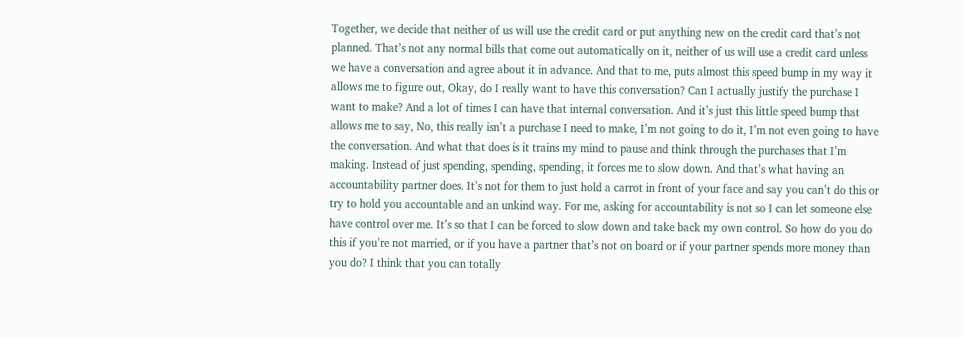Together, we decide that neither of us will use the credit card or put anything new on the credit card that’s not planned. That’s not any normal bills that come out automatically on it, neither of us will use a credit card unless we have a conversation and agree about it in advance. And that to me, puts almost this speed bump in my way it allows me to figure out, Okay, do I really want to have this conversation? Can I actually justify the purchase I want to make? And a lot of times I can have that internal conversation. And it’s just this little speed bump that allows me to say, No, this really isn’t a purchase I need to make, I’m not going to do it, I’m not even going to have the conversation. And what that does is it trains my mind to pause and think through the purchases that I’m making. Instead of just spending, spending, spending, it forces me to slow down. And that’s what having an accountability partner does. It’s not for them to just hold a carrot in front of your face and say you can’t do this or try to hold you accountable and an unkind way. For me, asking for accountability is not so I can let someone else have control over me. It’s so that I can be forced to slow down and take back my own control. So how do you do this if you’re not married, or if you have a partner that’s not on board or if your partner spends more money than you do? I think that you can totally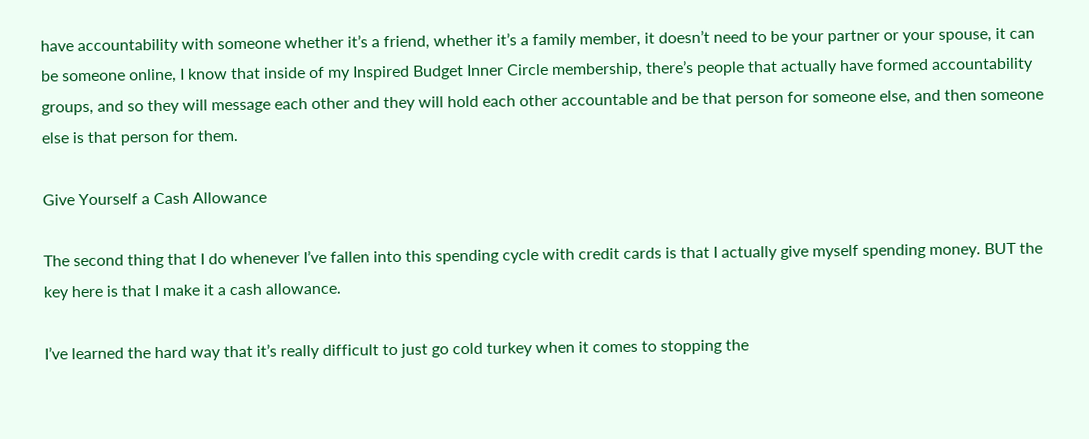have accountability with someone whether it’s a friend, whether it’s a family member, it doesn’t need to be your partner or your spouse, it can be someone online, I know that inside of my Inspired Budget Inner Circle membership, there’s people that actually have formed accountability groups, and so they will message each other and they will hold each other accountable and be that person for someone else, and then someone else is that person for them.

Give Yourself a Cash Allowance

The second thing that I do whenever I’ve fallen into this spending cycle with credit cards is that I actually give myself spending money. BUT the key here is that I make it a cash allowance.

I’ve learned the hard way that it’s really difficult to just go cold turkey when it comes to stopping the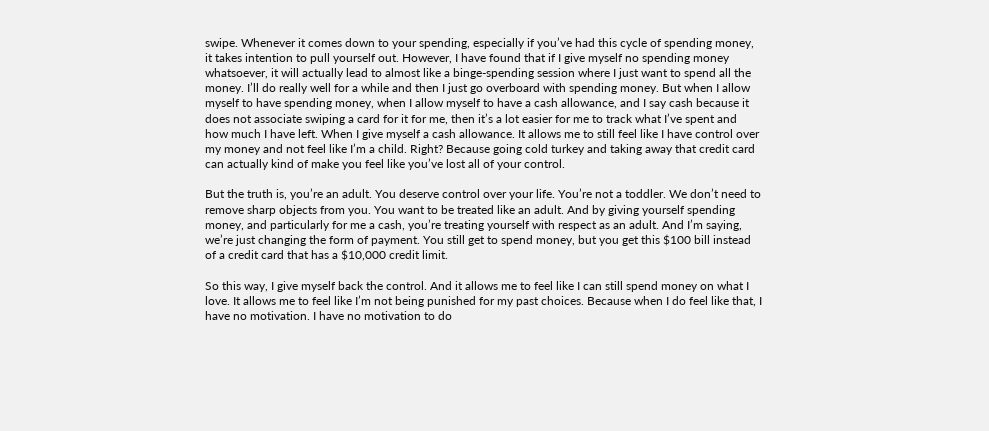swipe. Whenever it comes down to your spending, especially if you’ve had this cycle of spending money, it takes intention to pull yourself out. However, I have found that if I give myself no spending money whatsoever, it will actually lead to almost like a binge-spending session where I just want to spend all the money. I’ll do really well for a while and then I just go overboard with spending money. But when I allow myself to have spending money, when I allow myself to have a cash allowance, and I say cash because it does not associate swiping a card for it for me, then it’s a lot easier for me to track what I’ve spent and how much I have left. When I give myself a cash allowance. It allows me to still feel like I have control over my money and not feel like I’m a child. Right? Because going cold turkey and taking away that credit card can actually kind of make you feel like you’ve lost all of your control.

But the truth is, you’re an adult. You deserve control over your life. You’re not a toddler. We don’t need to remove sharp objects from you. You want to be treated like an adult. And by giving yourself spending money, and particularly for me a cash, you’re treating yourself with respect as an adult. And I’m saying, we’re just changing the form of payment. You still get to spend money, but you get this $100 bill instead of a credit card that has a $10,000 credit limit.

So this way, I give myself back the control. And it allows me to feel like I can still spend money on what I love. It allows me to feel like I’m not being punished for my past choices. Because when I do feel like that, I have no motivation. I have no motivation to do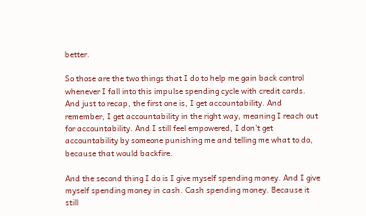better.

So those are the two things that I do to help me gain back control whenever I fall into this impulse spending cycle with credit cards. And just to recap, the first one is, I get accountability. And remember, I get accountability in the right way, meaning I reach out for accountability. And I still feel empowered, I don’t get accountability by someone punishing me and telling me what to do, because that would backfire.

And the second thing I do is I give myself spending money. And I give myself spending money in cash. Cash spending money. Because it still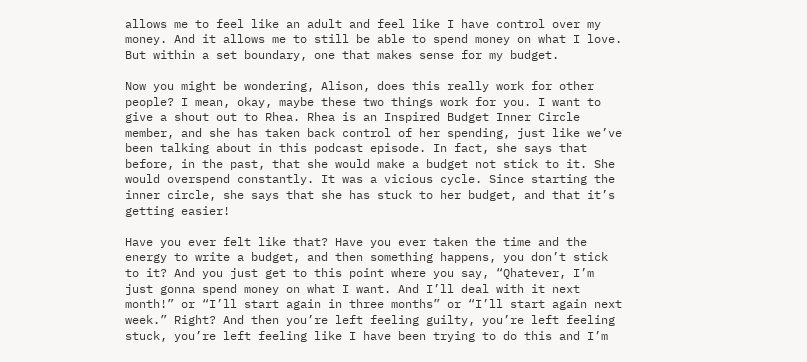allows me to feel like an adult and feel like I have control over my money. And it allows me to still be able to spend money on what I love. But within a set boundary, one that makes sense for my budget.

Now you might be wondering, Alison, does this really work for other people? I mean, okay, maybe these two things work for you. I want to give a shout out to Rhea. Rhea is an Inspired Budget Inner Circle member, and she has taken back control of her spending, just like we’ve been talking about in this podcast episode. In fact, she says that before, in the past, that she would make a budget not stick to it. She would overspend constantly. It was a vicious cycle. Since starting the inner circle, she says that she has stuck to her budget, and that it’s getting easier!

Have you ever felt like that? Have you ever taken the time and the energy to write a budget, and then something happens, you don’t stick to it? And you just get to this point where you say, “Qhatever, I’m just gonna spend money on what I want. And I’ll deal with it next month!” or “I’ll start again in three months” or “I’ll start again next week.” Right? And then you’re left feeling guilty, you’re left feeling stuck, you’re left feeling like I have been trying to do this and I’m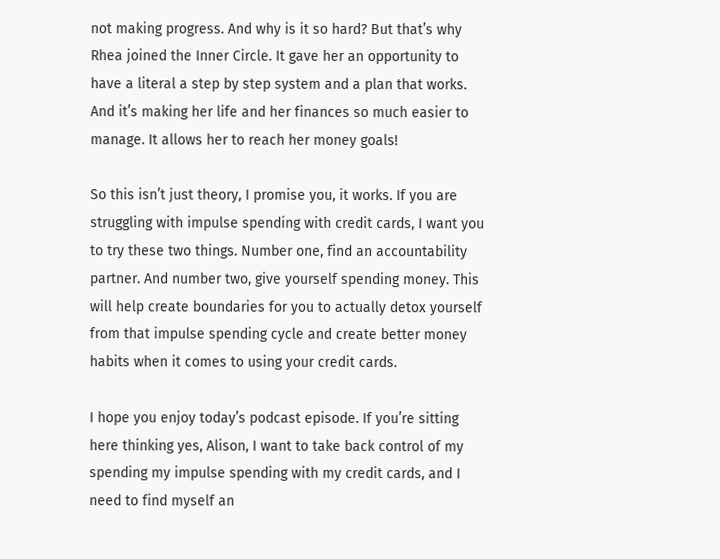not making progress. And why is it so hard? But that’s why Rhea joined the Inner Circle. It gave her an opportunity to have a literal a step by step system and a plan that works. And it’s making her life and her finances so much easier to manage. It allows her to reach her money goals!

So this isn’t just theory, I promise you, it works. If you are struggling with impulse spending with credit cards, I want you to try these two things. Number one, find an accountability partner. And number two, give yourself spending money. This will help create boundaries for you to actually detox yourself from that impulse spending cycle and create better money habits when it comes to using your credit cards.

I hope you enjoy today’s podcast episode. If you’re sitting here thinking yes, Alison, I want to take back control of my spending my impulse spending with my credit cards, and I need to find myself an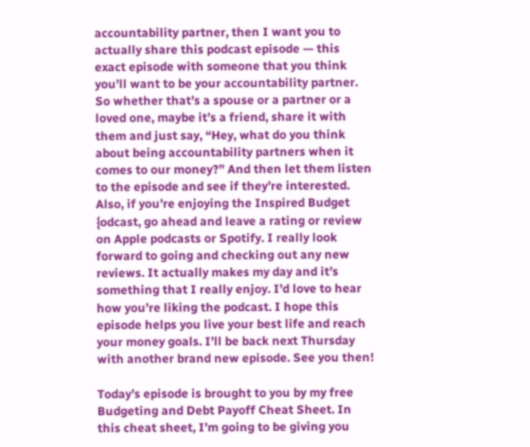accountability partner, then I want you to actually share this podcast episode — this exact episode with someone that you think you’ll want to be your accountability partner. So whether that’s a spouse or a partner or a loved one, maybe it’s a friend, share it with them and just say, “Hey, what do you think about being accountability partners when it comes to our money?” And then let them listen to the episode and see if they’re interested. Also, if you’re enjoying the Inspired Budget {odcast, go ahead and leave a rating or review on Apple podcasts or Spotify. I really look forward to going and checking out any new reviews. It actually makes my day and it’s something that I really enjoy. I’d love to hear how you’re liking the podcast. I hope this episode helps you live your best life and reach your money goals. I’ll be back next Thursday with another brand new episode. See you then!

Today’s episode is brought to you by my free Budgeting and Debt Payoff Cheat Sheet. In this cheat sheet, I’m going to be giving you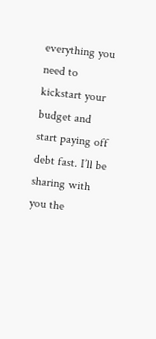everything you need to kickstart your budget and start paying off debt fast. I’ll be sharing with you the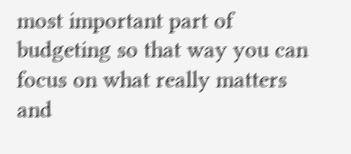most important part of budgeting so that way you can focus on what really matters and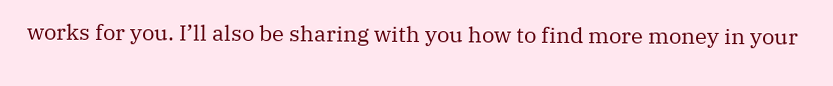works for you. I’ll also be sharing with you how to find more money in your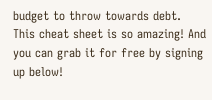budget to throw towards debt. This cheat sheet is so amazing! And you can grab it for free by signing up below!